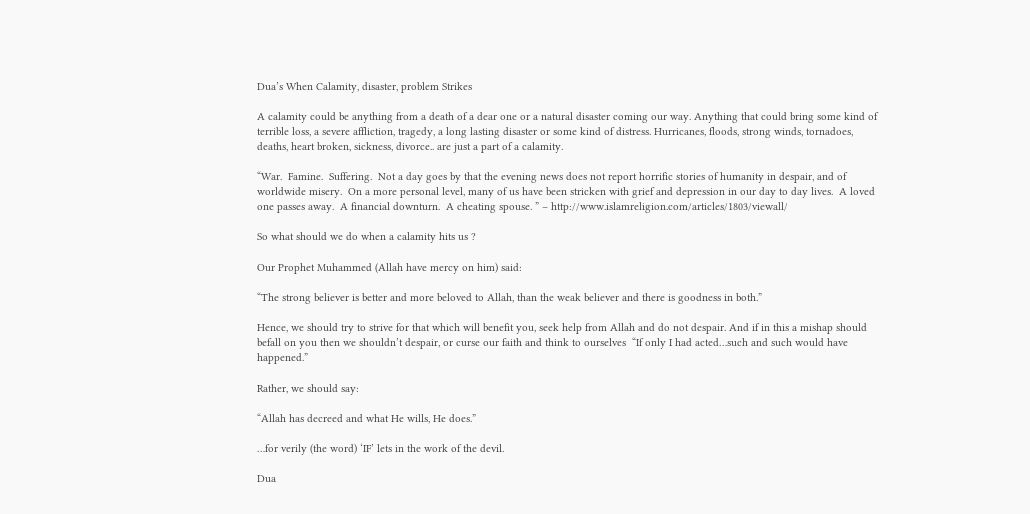Dua’s When Calamity, disaster, problem Strikes

A calamity could be anything from a death of a dear one or a natural disaster coming our way. Anything that could bring some kind of terrible loss, a severe affliction, tragedy, a long lasting disaster or some kind of distress. Hurricanes, floods, strong winds, tornadoes, deaths, heart broken, sickness, divorce.. are just a part of a calamity.

“War.  Famine.  Suffering.  Not a day goes by that the evening news does not report horrific stories of humanity in despair, and of worldwide misery.  On a more personal level, many of us have been stricken with grief and depression in our day to day lives.  A loved one passes away.  A financial downturn.  A cheating spouse. ” – http://www.islamreligion.com/articles/1803/viewall/

So what should we do when a calamity hits us ?

Our Prophet Muhammed (Allah have mercy on him) said:

“The strong believer is better and more beloved to Allah, than the weak believer and there is goodness in both.”

Hence, we should try to strive for that which will benefit you, seek help from Allah and do not despair. And if in this a mishap should befall on you then we shouldn’t despair, or curse our faith and think to ourselves  “If only I had acted…such and such would have happened.”

Rather, we should say:

“Allah has decreed and what He wills, He does.”

…for verily (the word) ‘IF’ lets in the work of the devil.

Dua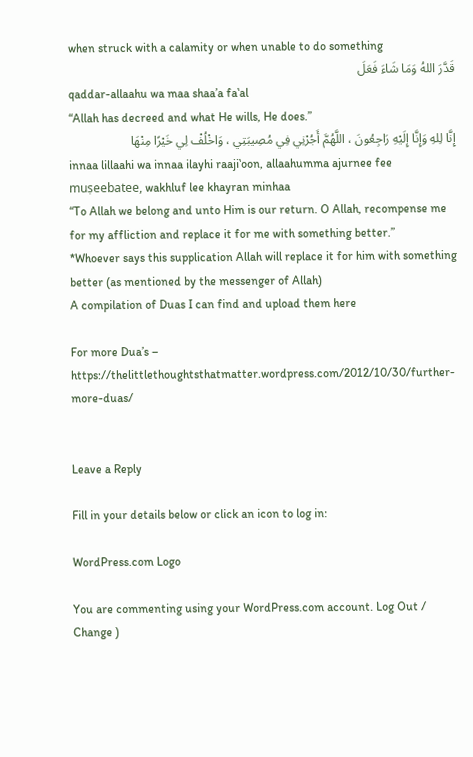when struck with a calamity or when unable to do something
قَدَّرَ اللهُ وَمَا شَاءَ فَعَلَ
qaddar-allaahu wa maa shaa’a fa‛al
“Allah has decreed and what He wills, He does.”
إِنَّا لِلهِ وَإِنَّا إِلَيْهِ رَاجِعُونَ ، اللَّهُمَّ أَجُرْنِي فِي مُصِيبَتِي ، وَاخْلُفْ لِي خَيْرًا مِنْهَا
innaa lillaahi wa innaa ilayhi raaji‛oon, allaahumma ajurnee fee muṣeebatee, wakhluf lee khayran minhaa
“To Allah we belong and unto Him is our return. O Allah, recompense me for my affliction and replace it for me with something better.”
*Whoever says this supplication Allah will replace it for him with something better (as mentioned by the messenger of Allah)
A compilation of Duas I can find and upload them here

For more Dua’s – https://thelittlethoughtsthatmatter.wordpress.com/2012/10/30/further-more-duas/


Leave a Reply

Fill in your details below or click an icon to log in:

WordPress.com Logo

You are commenting using your WordPress.com account. Log Out /  Change )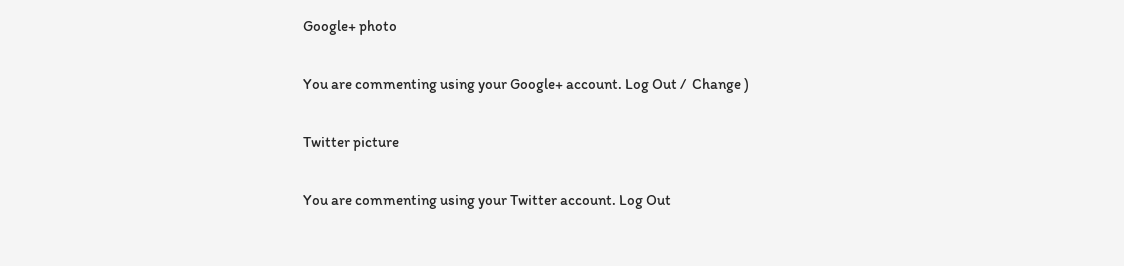Google+ photo

You are commenting using your Google+ account. Log Out /  Change )

Twitter picture

You are commenting using your Twitter account. Log Out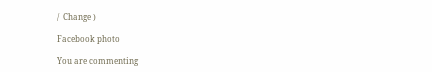/  Change )

Facebook photo

You are commenting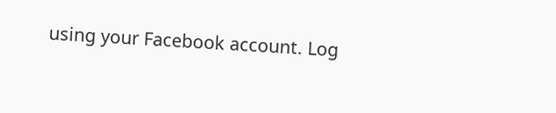using your Facebook account. Log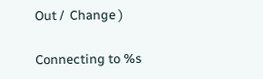Out /  Change )

Connecting to %s